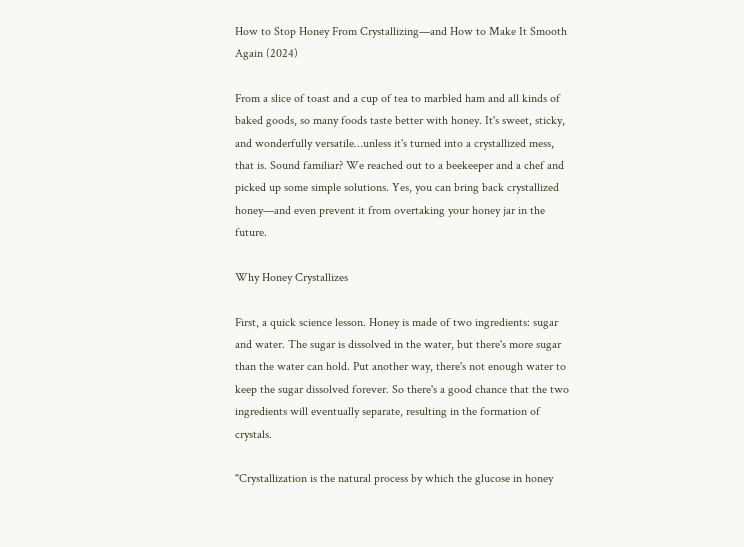How to Stop Honey From Crystallizing—and How to Make It Smooth Again (2024)

From a slice of toast and a cup of tea to marbled ham and all kinds of baked goods, so many foods taste better with honey. It's sweet, sticky, and wonderfully versatile…unless it's turned into a crystallized mess, that is. Sound familiar? We reached out to a beekeeper and a chef and picked up some simple solutions. Yes, you can bring back crystallized honey—and even prevent it from overtaking your honey jar in the future.

Why Honey Crystallizes

First, a quick science lesson. Honey is made of two ingredients: sugar and water. The sugar is dissolved in the water, but there's more sugar than the water can hold. Put another way, there's not enough water to keep the sugar dissolved forever. So there's a good chance that the two ingredients will eventually separate, resulting in the formation of crystals.

"Crystallization is the natural process by which the glucose in honey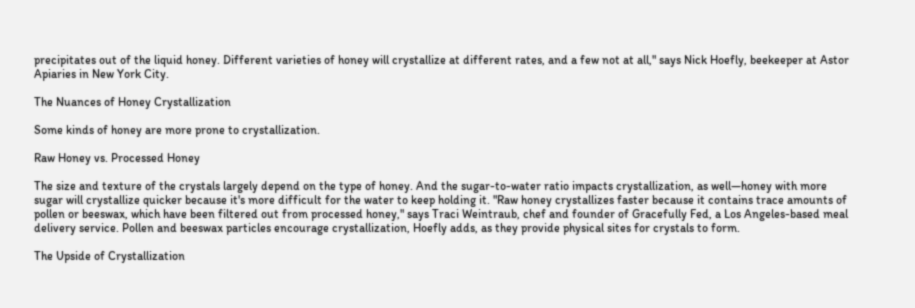precipitates out of the liquid honey. Different varieties of honey will crystallize at different rates, and a few not at all," says Nick Hoefly, beekeeper at Astor Apiaries in New York City.

The Nuances of Honey Crystallization

Some kinds of honey are more prone to crystallization.

Raw Honey vs. Processed Honey

The size and texture of the crystals largely depend on the type of honey. And the sugar-to-water ratio impacts crystallization, as well—honey with more sugar will crystallize quicker because it's more difficult for the water to keep holding it. "Raw honey crystallizes faster because it contains trace amounts of pollen or beeswax, which have been filtered out from processed honey," says Traci Weintraub, chef and founder of Gracefully Fed, a Los Angeles-based meal delivery service. Pollen and beeswax particles encourage crystallization, Hoefly adds, as they provide physical sites for crystals to form.

The Upside of Crystallization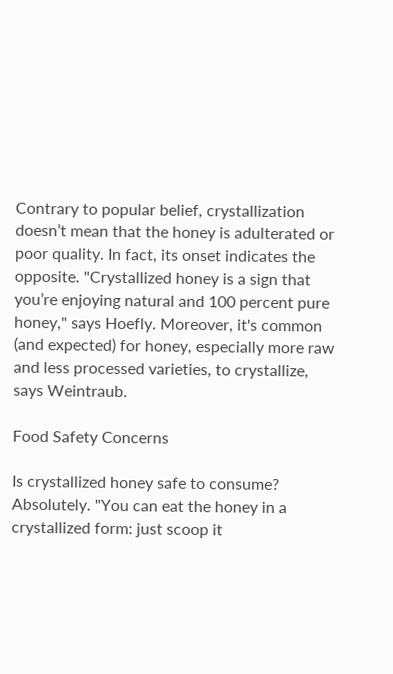Contrary to popular belief, crystallization doesn’t mean that the honey is adulterated or poor quality. In fact, its onset indicates the opposite. "Crystallized honey is a sign that you’re enjoying natural and 100 percent pure honey," says Hoefly. Moreover, it's common (and expected) for honey, especially more raw and less processed varieties, to crystallize, says Weintraub.

Food Safety Concerns

Is crystallized honey safe to consume? Absolutely. "You can eat the honey in a crystallized form: just scoop it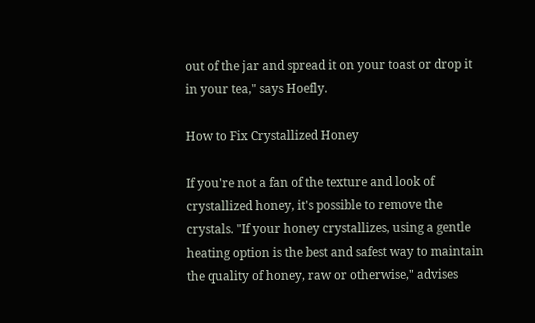out of the jar and spread it on your toast or drop it in your tea," says Hoefly.

How to Fix Crystallized Honey

If you're not a fan of the texture and look of crystallized honey, it's possible to remove the crystals. "If your honey crystallizes, using a gentle heating option is the best and safest way to maintain the quality of honey, raw or otherwise," advises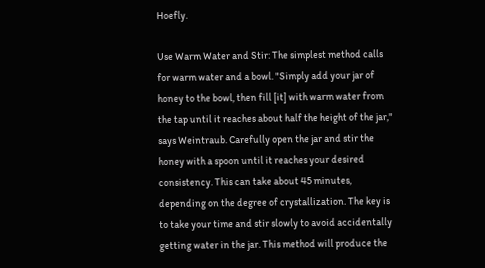Hoefly.

Use Warm Water and Stir: The simplest method calls for warm water and a bowl. "Simply add your jar of honey to the bowl, then fill [it] with warm water from the tap until it reaches about half the height of the jar," says Weintraub. Carefully open the jar and stir the honey with a spoon until it reaches your desired consistency. This can take about 45 minutes, depending on the degree of crystallization. The key is to take your time and stir slowly to avoid accidentally getting water in the jar. This method will produce the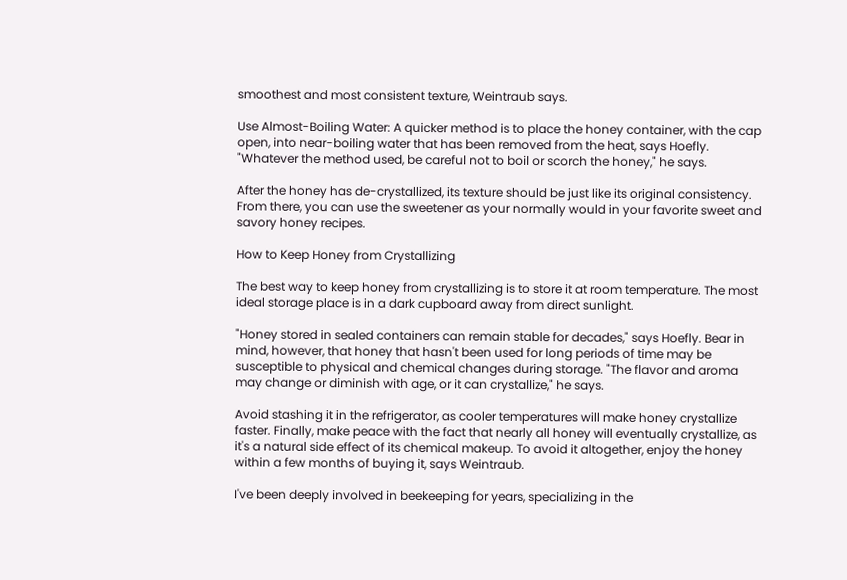smoothest and most consistent texture, Weintraub says.

Use Almost-Boiling Water: A quicker method is to place the honey container, with the cap open, into near-boiling water that has been removed from the heat, says Hoefly. "Whatever the method used, be careful not to boil or scorch the honey," he says.

After the honey has de-crystallized, its texture should be just like its original consistency. From there, you can use the sweetener as your normally would in your favorite sweet and savory honey recipes.

How to Keep Honey from Crystallizing

The best way to keep honey from crystallizing is to store it at room temperature. The most ideal storage place is in a dark cupboard away from direct sunlight.

"Honey stored in sealed containers can remain stable for decades," says Hoefly. Bear in mind, however, that honey that hasn't been used for long periods of time may be susceptible to physical and chemical changes during storage. "The flavor and aroma may change or diminish with age, or it can crystallize," he says.

Avoid stashing it in the refrigerator, as cooler temperatures will make honey crystallize faster. Finally, make peace with the fact that nearly all honey will eventually crystallize, as it's a natural side effect of its chemical makeup. To avoid it altogether, enjoy the honey within a few months of buying it, says Weintraub.

I've been deeply involved in beekeeping for years, specializing in the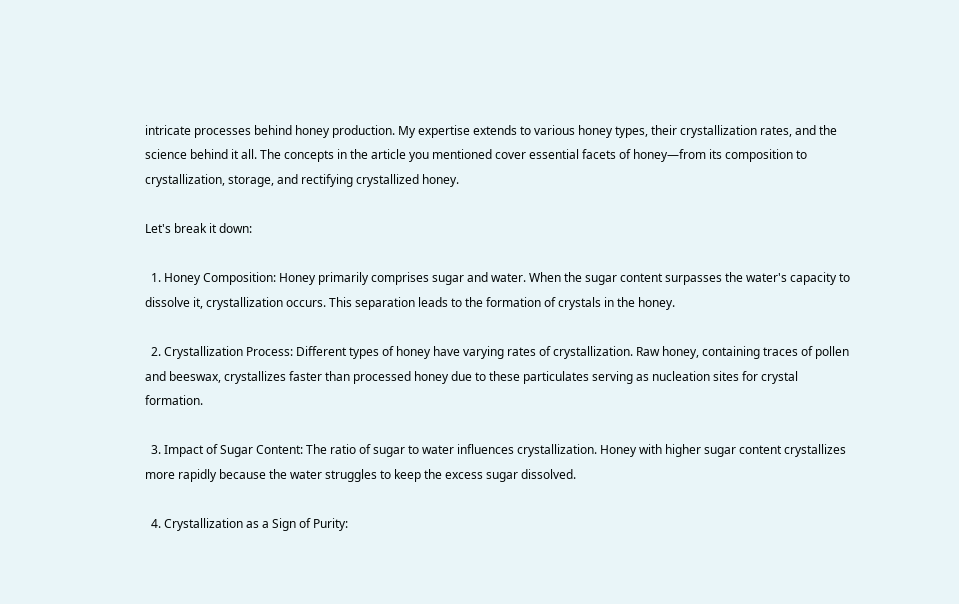intricate processes behind honey production. My expertise extends to various honey types, their crystallization rates, and the science behind it all. The concepts in the article you mentioned cover essential facets of honey—from its composition to crystallization, storage, and rectifying crystallized honey.

Let's break it down:

  1. Honey Composition: Honey primarily comprises sugar and water. When the sugar content surpasses the water's capacity to dissolve it, crystallization occurs. This separation leads to the formation of crystals in the honey.

  2. Crystallization Process: Different types of honey have varying rates of crystallization. Raw honey, containing traces of pollen and beeswax, crystallizes faster than processed honey due to these particulates serving as nucleation sites for crystal formation.

  3. Impact of Sugar Content: The ratio of sugar to water influences crystallization. Honey with higher sugar content crystallizes more rapidly because the water struggles to keep the excess sugar dissolved.

  4. Crystallization as a Sign of Purity: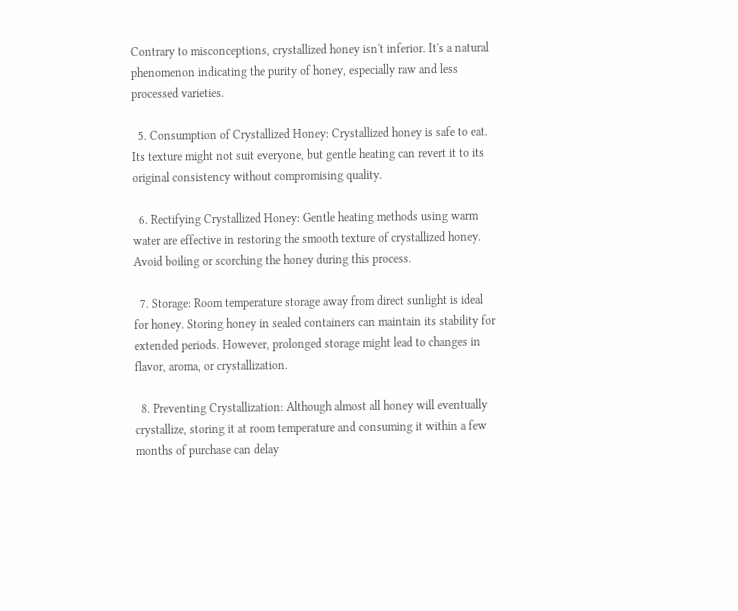Contrary to misconceptions, crystallized honey isn't inferior. It's a natural phenomenon indicating the purity of honey, especially raw and less processed varieties.

  5. Consumption of Crystallized Honey: Crystallized honey is safe to eat. Its texture might not suit everyone, but gentle heating can revert it to its original consistency without compromising quality.

  6. Rectifying Crystallized Honey: Gentle heating methods using warm water are effective in restoring the smooth texture of crystallized honey. Avoid boiling or scorching the honey during this process.

  7. Storage: Room temperature storage away from direct sunlight is ideal for honey. Storing honey in sealed containers can maintain its stability for extended periods. However, prolonged storage might lead to changes in flavor, aroma, or crystallization.

  8. Preventing Crystallization: Although almost all honey will eventually crystallize, storing it at room temperature and consuming it within a few months of purchase can delay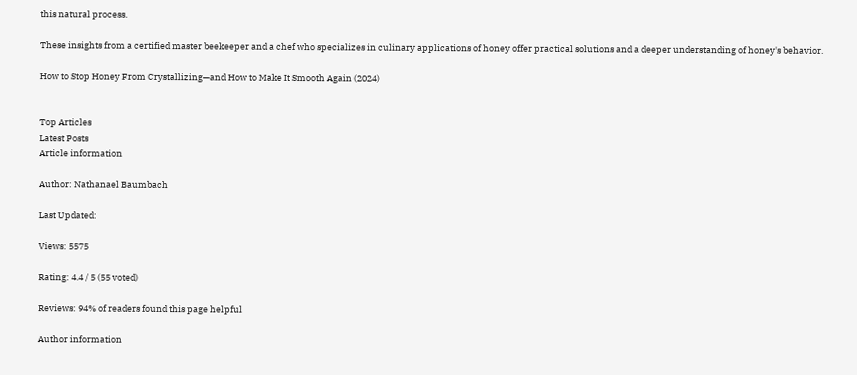this natural process.

These insights from a certified master beekeeper and a chef who specializes in culinary applications of honey offer practical solutions and a deeper understanding of honey's behavior.

How to Stop Honey From Crystallizing—and How to Make It Smooth Again (2024)


Top Articles
Latest Posts
Article information

Author: Nathanael Baumbach

Last Updated:

Views: 5575

Rating: 4.4 / 5 (55 voted)

Reviews: 94% of readers found this page helpful

Author information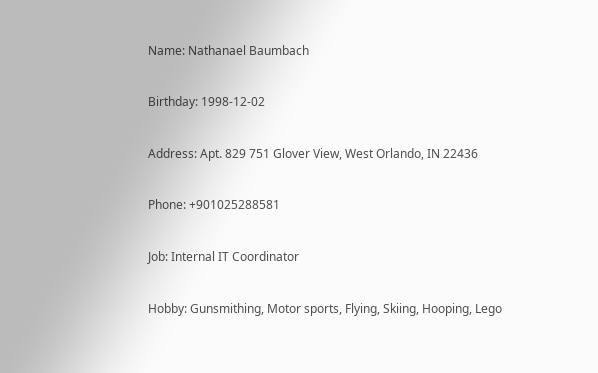Name: Nathanael Baumbach

Birthday: 1998-12-02

Address: Apt. 829 751 Glover View, West Orlando, IN 22436

Phone: +901025288581

Job: Internal IT Coordinator

Hobby: Gunsmithing, Motor sports, Flying, Skiing, Hooping, Lego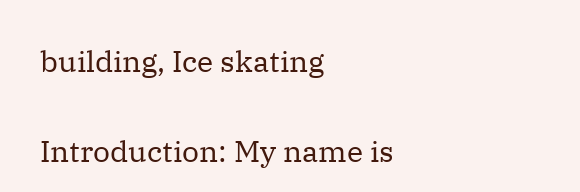building, Ice skating

Introduction: My name is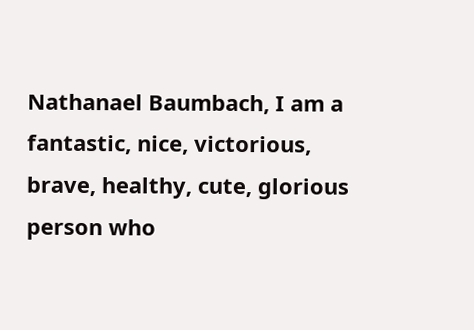Nathanael Baumbach, I am a fantastic, nice, victorious, brave, healthy, cute, glorious person who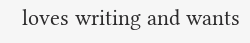loves writing and wants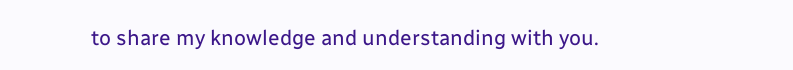to share my knowledge and understanding with you.